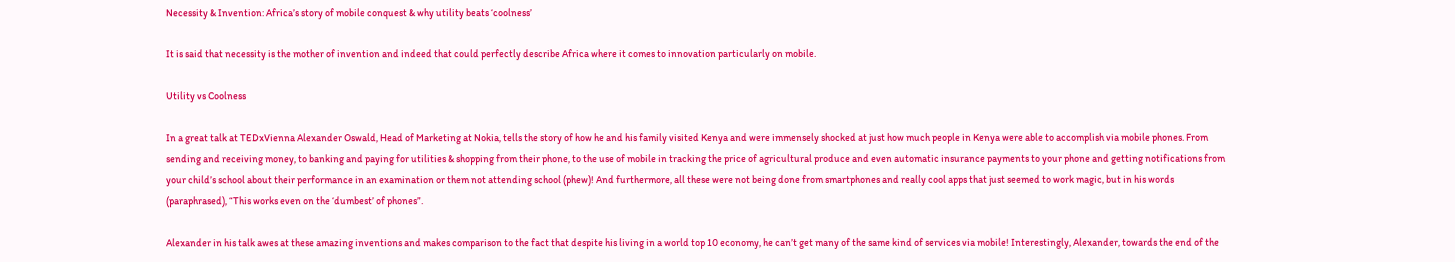Necessity & Invention: Africa’s story of mobile conquest & why utility beats ‘coolness’

It is said that necessity is the mother of invention and indeed that could perfectly describe Africa where it comes to innovation particularly on mobile.

Utility vs Coolness

In a great talk at TEDxVienna Alexander Oswald, Head of Marketing at Nokia, tells the story of how he and his family visited Kenya and were immensely shocked at just how much people in Kenya were able to accomplish via mobile phones. From sending and receiving money, to banking and paying for utilities & shopping from their phone, to the use of mobile in tracking the price of agricultural produce and even automatic insurance payments to your phone and getting notifications from your child’s school about their performance in an examination or them not attending school (phew)! And furthermore, all these were not being done from smartphones and really cool apps that just seemed to work magic, but in his words (paraphrased), “This works even on the ‘dumbest’ of phones”.

Alexander in his talk awes at these amazing inventions and makes comparison to the fact that despite his living in a world top 10 economy, he can’t get many of the same kind of services via mobile! Interestingly, Alexander, towards the end of the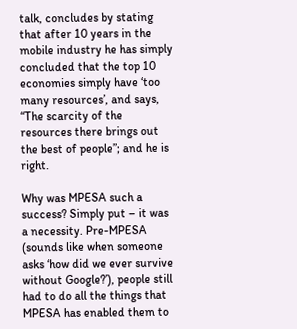talk, concludes by stating that after 10 years in the mobile industry he has simply concluded that the top 10 economies simply have ‘too many resources’, and says, “The scarcity of the resources there brings out the best of people”; and he is right.

Why was MPESA such a success? Simply put – it was a necessity. Pre-MPESA (sounds like when someone asks ‘how did we ever survive without Google?’), people still had to do all the things that MPESA has enabled them to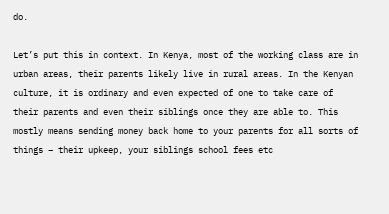do.

Let’s put this in context. In Kenya, most of the working class are in urban areas, their parents likely live in rural areas. In the Kenyan culture, it is ordinary and even expected of one to take care of their parents and even their siblings once they are able to. This mostly means sending money back home to your parents for all sorts of things – their upkeep, your siblings school fees etc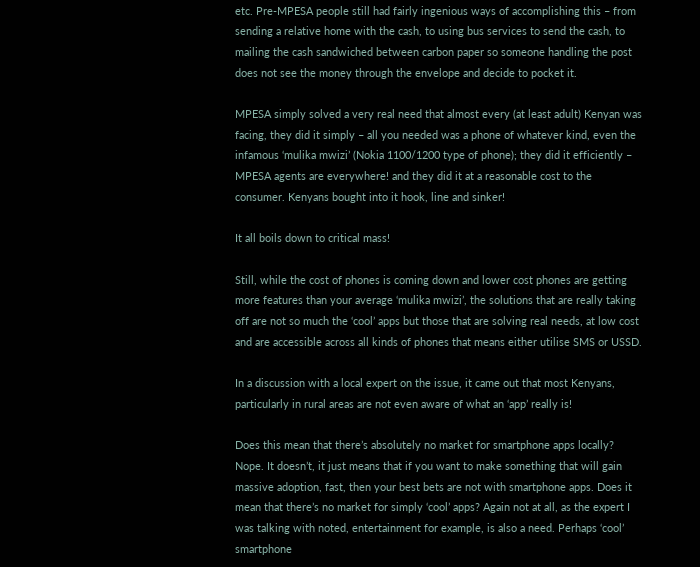etc. Pre-MPESA people still had fairly ingenious ways of accomplishing this – from sending a relative home with the cash, to using bus services to send the cash, to mailing the cash sandwiched between carbon paper so someone handling the post does not see the money through the envelope and decide to pocket it.

MPESA simply solved a very real need that almost every (at least adult) Kenyan was facing, they did it simply – all you needed was a phone of whatever kind, even the infamous ‘mulika mwizi’ (Nokia 1100/1200 type of phone); they did it efficiently – MPESA agents are everywhere! and they did it at a reasonable cost to the consumer. Kenyans bought into it hook, line and sinker!

It all boils down to critical mass!

Still, while the cost of phones is coming down and lower cost phones are getting more features than your average ‘mulika mwizi’, the solutions that are really taking off are not so much the ‘cool’ apps but those that are solving real needs, at low cost and are accessible across all kinds of phones that means either utilise SMS or USSD.

In a discussion with a local expert on the issue, it came out that most Kenyans, particularly in rural areas are not even aware of what an ‘app’ really is!

Does this mean that there’s absolutely no market for smartphone apps locally? Nope. It doesn’t, it just means that if you want to make something that will gain massive adoption, fast, then your best bets are not with smartphone apps. Does it mean that there’s no market for simply ‘cool’ apps? Again not at all, as the expert I was talking with noted, entertainment for example, is also a need. Perhaps ‘cool’ smartphone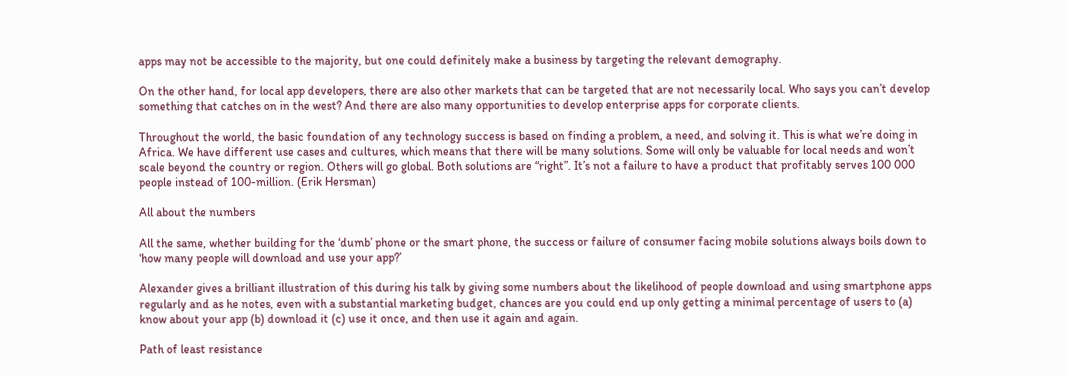apps may not be accessible to the majority, but one could definitely make a business by targeting the relevant demography.

On the other hand, for local app developers, there are also other markets that can be targeted that are not necessarily local. Who says you can’t develop something that catches on in the west? And there are also many opportunities to develop enterprise apps for corporate clients.

Throughout the world, the basic foundation of any technology success is based on finding a problem, a need, and solving it. This is what we’re doing in Africa. We have different use cases and cultures, which means that there will be many solutions. Some will only be valuable for local needs and won’t scale beyond the country or region. Others will go global. Both solutions are “right”. It’s not a failure to have a product that profitably serves 100 000 people instead of 100-million. (Erik Hersman)

All about the numbers

All the same, whether building for the ‘dumb’ phone or the smart phone, the success or failure of consumer facing mobile solutions always boils down to ‘how many people will download and use your app?’

Alexander gives a brilliant illustration of this during his talk by giving some numbers about the likelihood of people download and using smartphone apps regularly and as he notes, even with a substantial marketing budget, chances are you could end up only getting a minimal percentage of users to (a) know about your app (b) download it (c) use it once, and then use it again and again.

Path of least resistance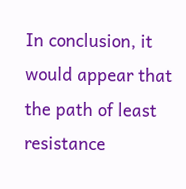In conclusion, it would appear that the path of least resistance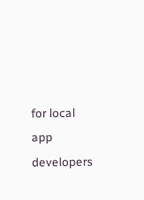for local app developers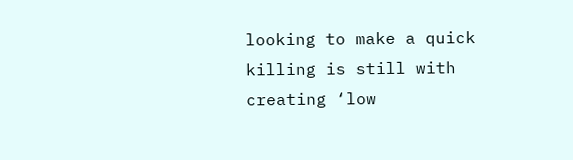looking to make a quick killing is still with creating ‘low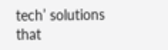tech’ solutions that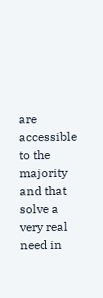are accessible to the majority and that solve a very real need in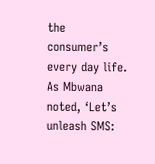the consumer’s every day life. As Mbwana noted, ‘Let’s unleash SMS: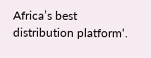Africa’s best distribution platform‘.